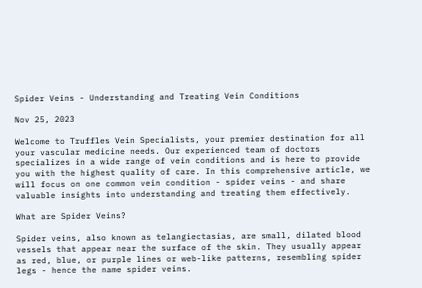Spider Veins - Understanding and Treating Vein Conditions

Nov 25, 2023

Welcome to Truffles Vein Specialists, your premier destination for all your vascular medicine needs. Our experienced team of doctors specializes in a wide range of vein conditions and is here to provide you with the highest quality of care. In this comprehensive article, we will focus on one common vein condition - spider veins - and share valuable insights into understanding and treating them effectively.

What are Spider Veins?

Spider veins, also known as telangiectasias, are small, dilated blood vessels that appear near the surface of the skin. They usually appear as red, blue, or purple lines or web-like patterns, resembling spider legs - hence the name spider veins.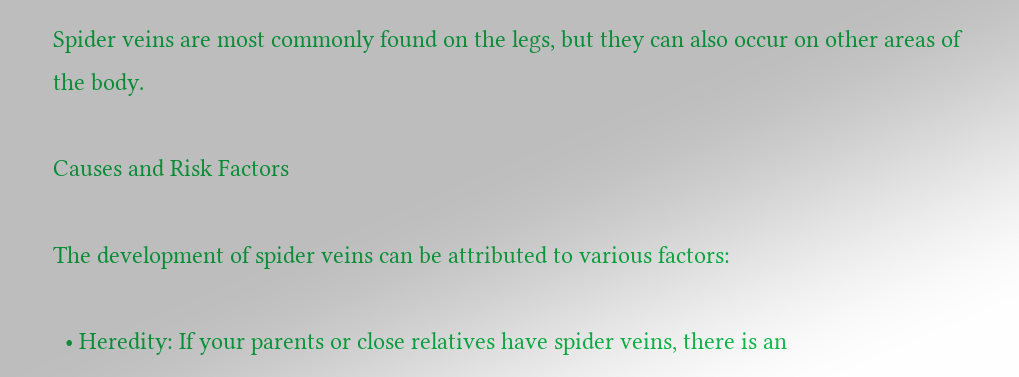Spider veins are most commonly found on the legs, but they can also occur on other areas of the body.

Causes and Risk Factors

The development of spider veins can be attributed to various factors:

  • Heredity: If your parents or close relatives have spider veins, there is an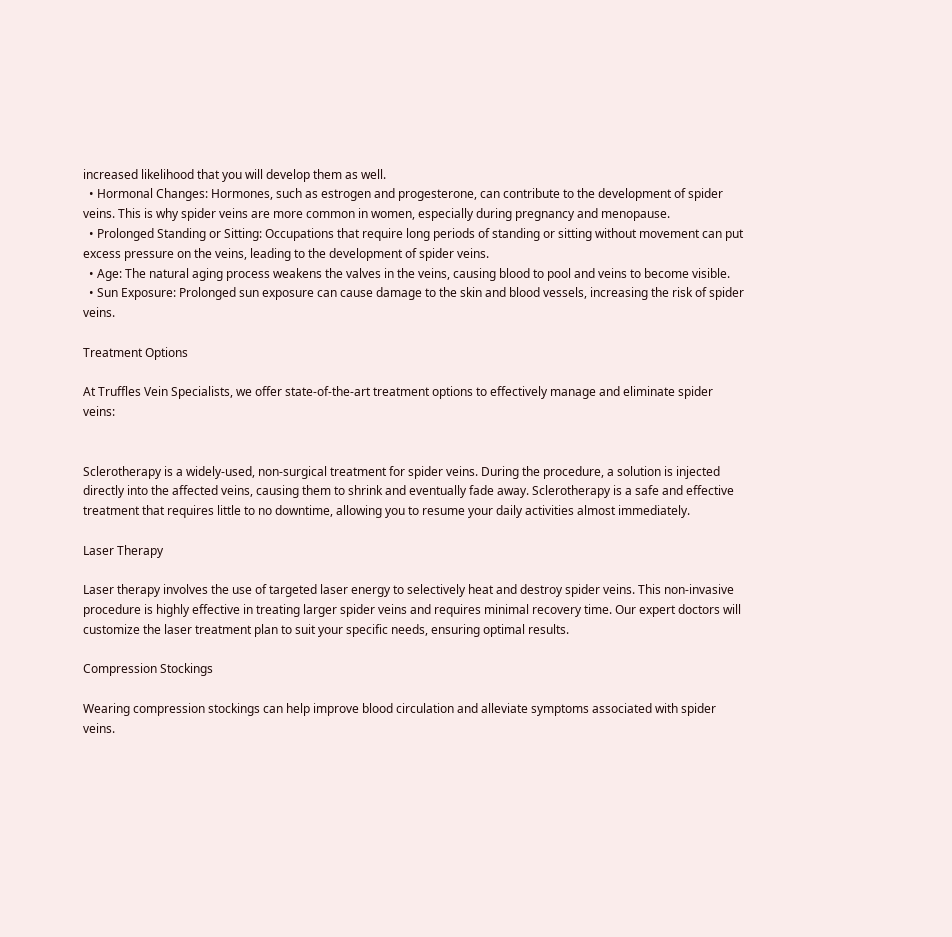increased likelihood that you will develop them as well.
  • Hormonal Changes: Hormones, such as estrogen and progesterone, can contribute to the development of spider veins. This is why spider veins are more common in women, especially during pregnancy and menopause.
  • Prolonged Standing or Sitting: Occupations that require long periods of standing or sitting without movement can put excess pressure on the veins, leading to the development of spider veins.
  • Age: The natural aging process weakens the valves in the veins, causing blood to pool and veins to become visible.
  • Sun Exposure: Prolonged sun exposure can cause damage to the skin and blood vessels, increasing the risk of spider veins.

Treatment Options

At Truffles Vein Specialists, we offer state-of-the-art treatment options to effectively manage and eliminate spider veins:


Sclerotherapy is a widely-used, non-surgical treatment for spider veins. During the procedure, a solution is injected directly into the affected veins, causing them to shrink and eventually fade away. Sclerotherapy is a safe and effective treatment that requires little to no downtime, allowing you to resume your daily activities almost immediately.

Laser Therapy

Laser therapy involves the use of targeted laser energy to selectively heat and destroy spider veins. This non-invasive procedure is highly effective in treating larger spider veins and requires minimal recovery time. Our expert doctors will customize the laser treatment plan to suit your specific needs, ensuring optimal results.

Compression Stockings

Wearing compression stockings can help improve blood circulation and alleviate symptoms associated with spider veins.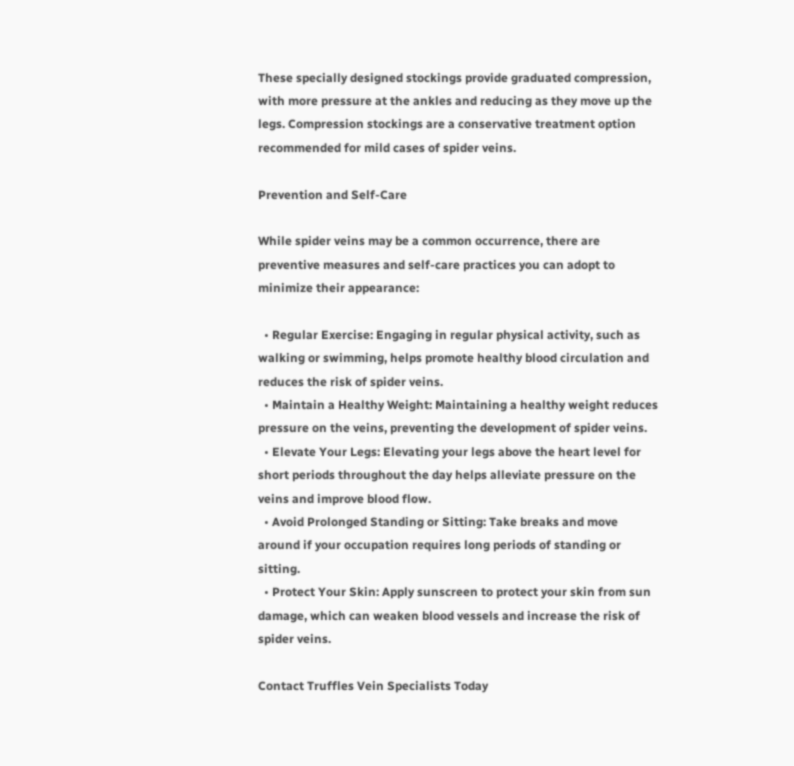These specially designed stockings provide graduated compression, with more pressure at the ankles and reducing as they move up the legs. Compression stockings are a conservative treatment option recommended for mild cases of spider veins.

Prevention and Self-Care

While spider veins may be a common occurrence, there are preventive measures and self-care practices you can adopt to minimize their appearance:

  • Regular Exercise: Engaging in regular physical activity, such as walking or swimming, helps promote healthy blood circulation and reduces the risk of spider veins.
  • Maintain a Healthy Weight: Maintaining a healthy weight reduces pressure on the veins, preventing the development of spider veins.
  • Elevate Your Legs: Elevating your legs above the heart level for short periods throughout the day helps alleviate pressure on the veins and improve blood flow.
  • Avoid Prolonged Standing or Sitting: Take breaks and move around if your occupation requires long periods of standing or sitting.
  • Protect Your Skin: Apply sunscreen to protect your skin from sun damage, which can weaken blood vessels and increase the risk of spider veins.

Contact Truffles Vein Specialists Today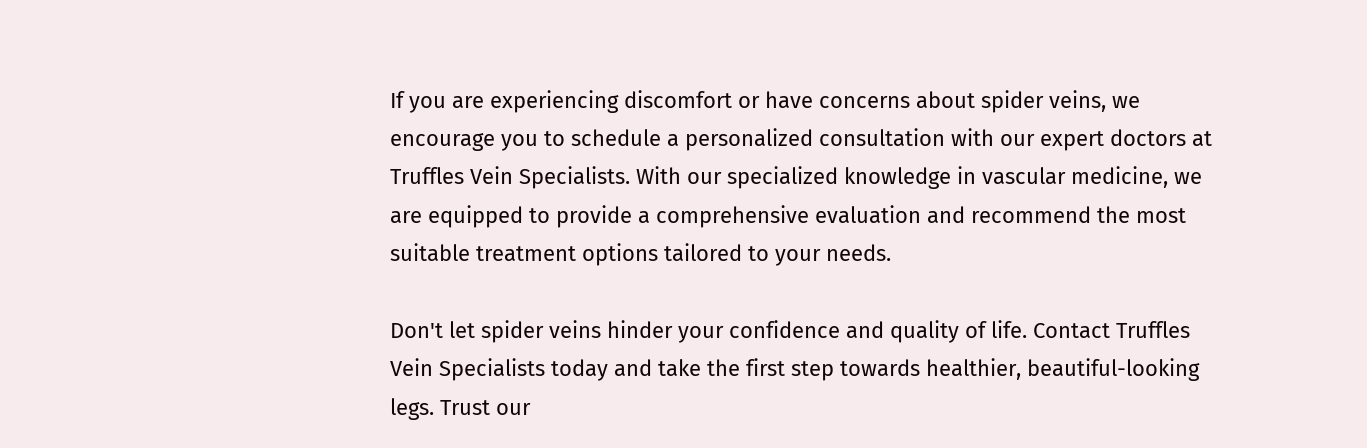If you are experiencing discomfort or have concerns about spider veins, we encourage you to schedule a personalized consultation with our expert doctors at Truffles Vein Specialists. With our specialized knowledge in vascular medicine, we are equipped to provide a comprehensive evaluation and recommend the most suitable treatment options tailored to your needs.

Don't let spider veins hinder your confidence and quality of life. Contact Truffles Vein Specialists today and take the first step towards healthier, beautiful-looking legs. Trust our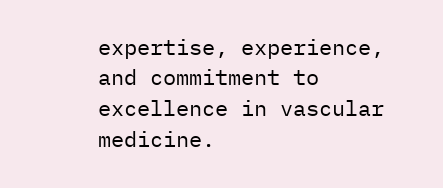expertise, experience, and commitment to excellence in vascular medicine.